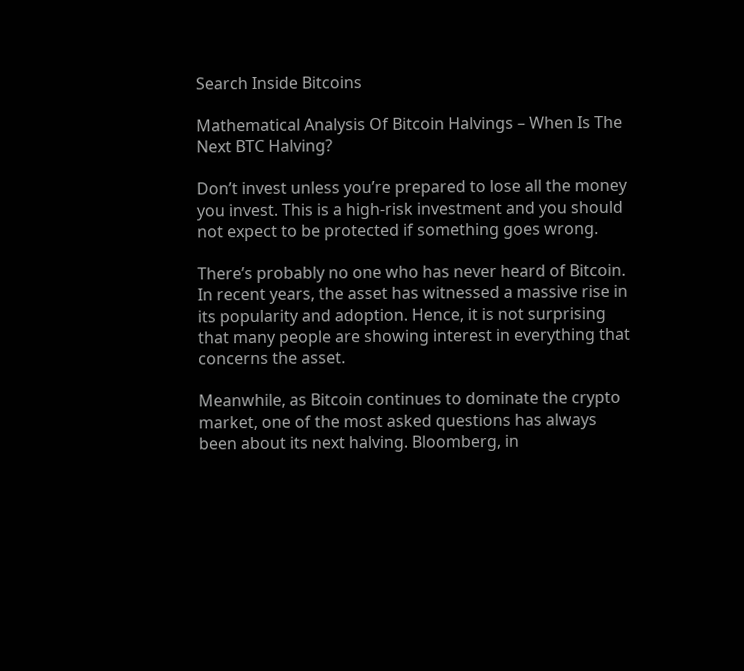Search Inside Bitcoins

Mathematical Analysis Of Bitcoin Halvings – When Is The Next BTC Halving?

Don’t invest unless you’re prepared to lose all the money you invest. This is a high-risk investment and you should not expect to be protected if something goes wrong.

There’s probably no one who has never heard of Bitcoin. In recent years, the asset has witnessed a massive rise in its popularity and adoption. Hence, it is not surprising that many people are showing interest in everything that concerns the asset.

Meanwhile, as Bitcoin continues to dominate the crypto market, one of the most asked questions has always been about its next halving. Bloomberg, in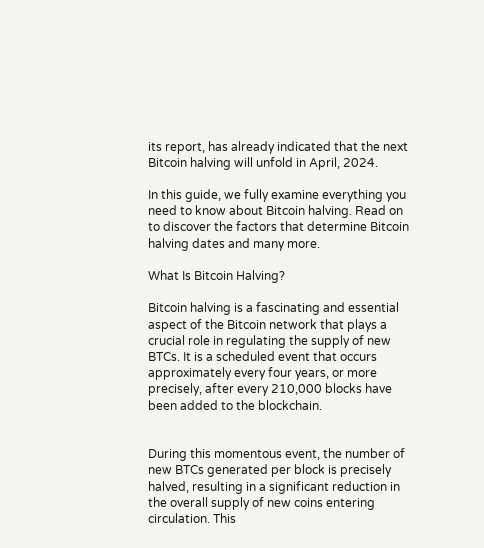its report, has already indicated that the next Bitcoin halving will unfold in April, 2024.

In this guide, we fully examine everything you need to know about Bitcoin halving. Read on to discover the factors that determine Bitcoin halving dates and many more.

What Is Bitcoin Halving?

Bitcoin halving is a fascinating and essential aspect of the Bitcoin network that plays a crucial role in regulating the supply of new BTCs. It is a scheduled event that occurs approximately every four years, or more precisely, after every 210,000 blocks have been added to the blockchain.


During this momentous event, the number of new BTCs generated per block is precisely halved, resulting in a significant reduction in the overall supply of new coins entering circulation. This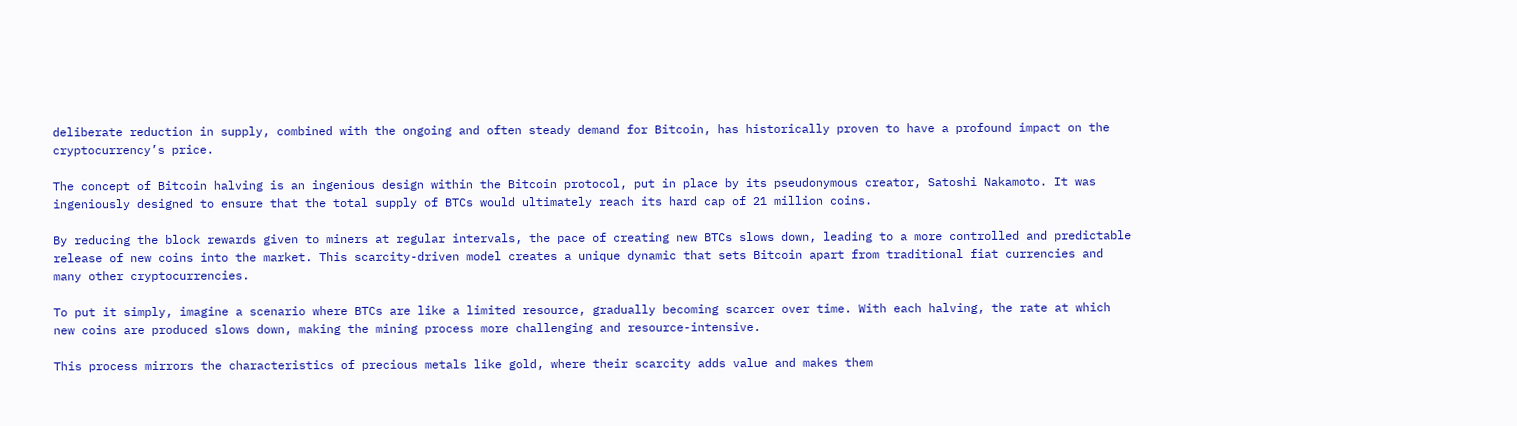deliberate reduction in supply, combined with the ongoing and often steady demand for Bitcoin, has historically proven to have a profound impact on the cryptocurrency’s price.

The concept of Bitcoin halving is an ingenious design within the Bitcoin protocol, put in place by its pseudonymous creator, Satoshi Nakamoto. It was ingeniously designed to ensure that the total supply of BTCs would ultimately reach its hard cap of 21 million coins.

By reducing the block rewards given to miners at regular intervals, the pace of creating new BTCs slows down, leading to a more controlled and predictable release of new coins into the market. This scarcity-driven model creates a unique dynamic that sets Bitcoin apart from traditional fiat currencies and many other cryptocurrencies.

To put it simply, imagine a scenario where BTCs are like a limited resource, gradually becoming scarcer over time. With each halving, the rate at which new coins are produced slows down, making the mining process more challenging and resource-intensive.

This process mirrors the characteristics of precious metals like gold, where their scarcity adds value and makes them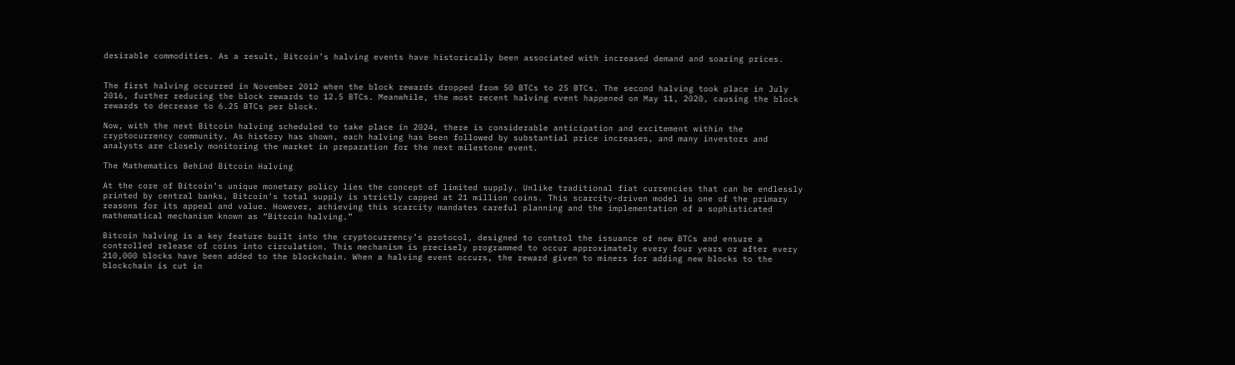desirable commodities. As a result, Bitcoin’s halving events have historically been associated with increased demand and soaring prices.


The first halving occurred in November 2012 when the block rewards dropped from 50 BTCs to 25 BTCs. The second halving took place in July 2016, further reducing the block rewards to 12.5 BTCs. Meanwhile, the most recent halving event happened on May 11, 2020, causing the block rewards to decrease to 6.25 BTCs per block.

Now, with the next Bitcoin halving scheduled to take place in 2024, there is considerable anticipation and excitement within the cryptocurrency community. As history has shown, each halving has been followed by substantial price increases, and many investors and analysts are closely monitoring the market in preparation for the next milestone event.

The Mathematics Behind Bitcoin Halving

At the core of Bitcoin’s unique monetary policy lies the concept of limited supply. Unlike traditional fiat currencies that can be endlessly printed by central banks, Bitcoin’s total supply is strictly capped at 21 million coins. This scarcity-driven model is one of the primary reasons for its appeal and value. However, achieving this scarcity mandates careful planning and the implementation of a sophisticated mathematical mechanism known as “Bitcoin halving.”

Bitcoin halving is a key feature built into the cryptocurrency’s protocol, designed to control the issuance of new BTCs and ensure a controlled release of coins into circulation. This mechanism is precisely programmed to occur approximately every four years or after every 210,000 blocks have been added to the blockchain. When a halving event occurs, the reward given to miners for adding new blocks to the blockchain is cut in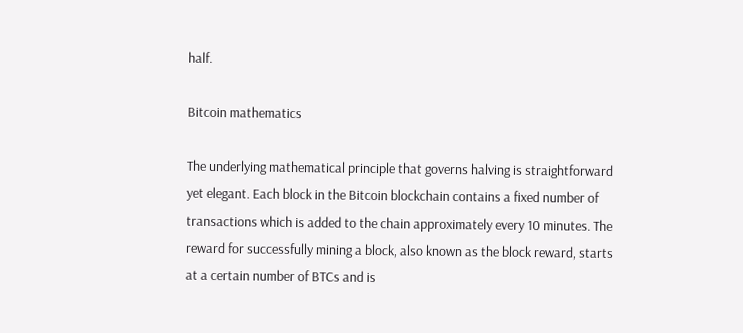half.

Bitcoin mathematics

The underlying mathematical principle that governs halving is straightforward yet elegant. Each block in the Bitcoin blockchain contains a fixed number of transactions which is added to the chain approximately every 10 minutes. The reward for successfully mining a block, also known as the block reward, starts at a certain number of BTCs and is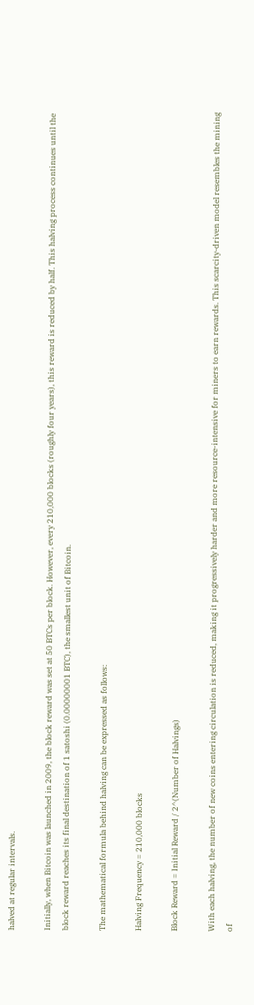halved at regular intervals.

Initially, when Bitcoin was launched in 2009, the block reward was set at 50 BTCs per block. However, every 210,000 blocks (roughly four years), this reward is reduced by half. This halving process continues until the block reward reaches its final destination of 1 satoshi (0.00000001 BTC), the smallest unit of Bitcoin.

The mathematical formula behind halving can be expressed as follows:

Halving Frequency = 210,000 blocks

Block Reward = Initial Reward / 2^(Number of Halvings)

With each halving, the number of new coins entering circulation is reduced, making it progressively harder and more resource-intensive for miners to earn rewards. This scarcity-driven model resembles the mining of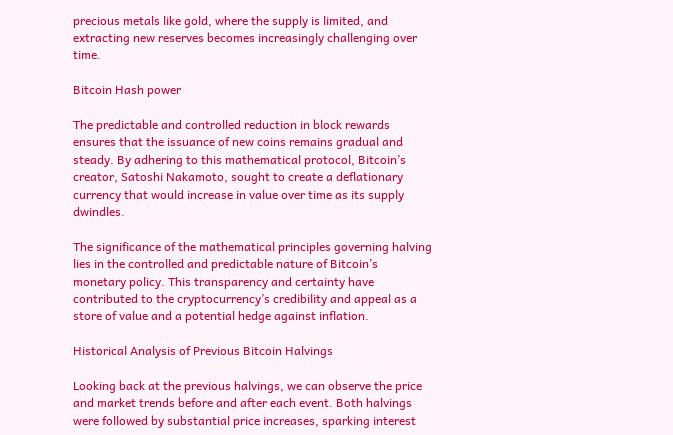precious metals like gold, where the supply is limited, and extracting new reserves becomes increasingly challenging over time.

Bitcoin Hash power

The predictable and controlled reduction in block rewards ensures that the issuance of new coins remains gradual and steady. By adhering to this mathematical protocol, Bitcoin’s creator, Satoshi Nakamoto, sought to create a deflationary currency that would increase in value over time as its supply dwindles.

The significance of the mathematical principles governing halving lies in the controlled and predictable nature of Bitcoin’s monetary policy. This transparency and certainty have contributed to the cryptocurrency’s credibility and appeal as a store of value and a potential hedge against inflation.

Historical Analysis of Previous Bitcoin Halvings

Looking back at the previous halvings, we can observe the price and market trends before and after each event. Both halvings were followed by substantial price increases, sparking interest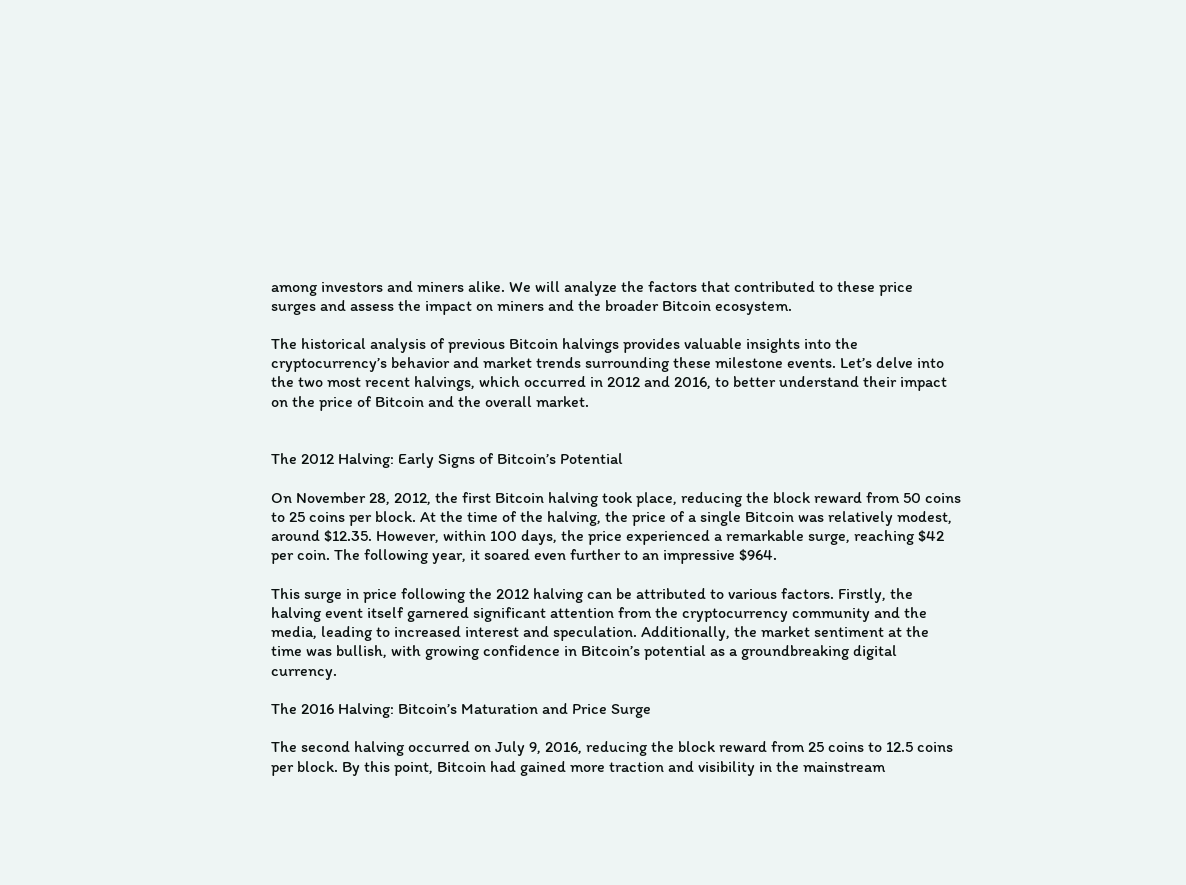among investors and miners alike. We will analyze the factors that contributed to these price surges and assess the impact on miners and the broader Bitcoin ecosystem.

The historical analysis of previous Bitcoin halvings provides valuable insights into the cryptocurrency’s behavior and market trends surrounding these milestone events. Let’s delve into the two most recent halvings, which occurred in 2012 and 2016, to better understand their impact on the price of Bitcoin and the overall market.


The 2012 Halving: Early Signs of Bitcoin’s Potential

On November 28, 2012, the first Bitcoin halving took place, reducing the block reward from 50 coins to 25 coins per block. At the time of the halving, the price of a single Bitcoin was relatively modest, around $12.35. However, within 100 days, the price experienced a remarkable surge, reaching $42 per coin. The following year, it soared even further to an impressive $964.

This surge in price following the 2012 halving can be attributed to various factors. Firstly, the halving event itself garnered significant attention from the cryptocurrency community and the media, leading to increased interest and speculation. Additionally, the market sentiment at the time was bullish, with growing confidence in Bitcoin’s potential as a groundbreaking digital currency.

The 2016 Halving: Bitcoin’s Maturation and Price Surge

The second halving occurred on July 9, 2016, reducing the block reward from 25 coins to 12.5 coins per block. By this point, Bitcoin had gained more traction and visibility in the mainstream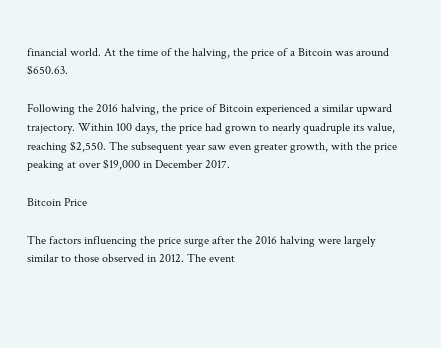financial world. At the time of the halving, the price of a Bitcoin was around $650.63.

Following the 2016 halving, the price of Bitcoin experienced a similar upward trajectory. Within 100 days, the price had grown to nearly quadruple its value, reaching $2,550. The subsequent year saw even greater growth, with the price peaking at over $19,000 in December 2017.

Bitcoin Price

The factors influencing the price surge after the 2016 halving were largely similar to those observed in 2012. The event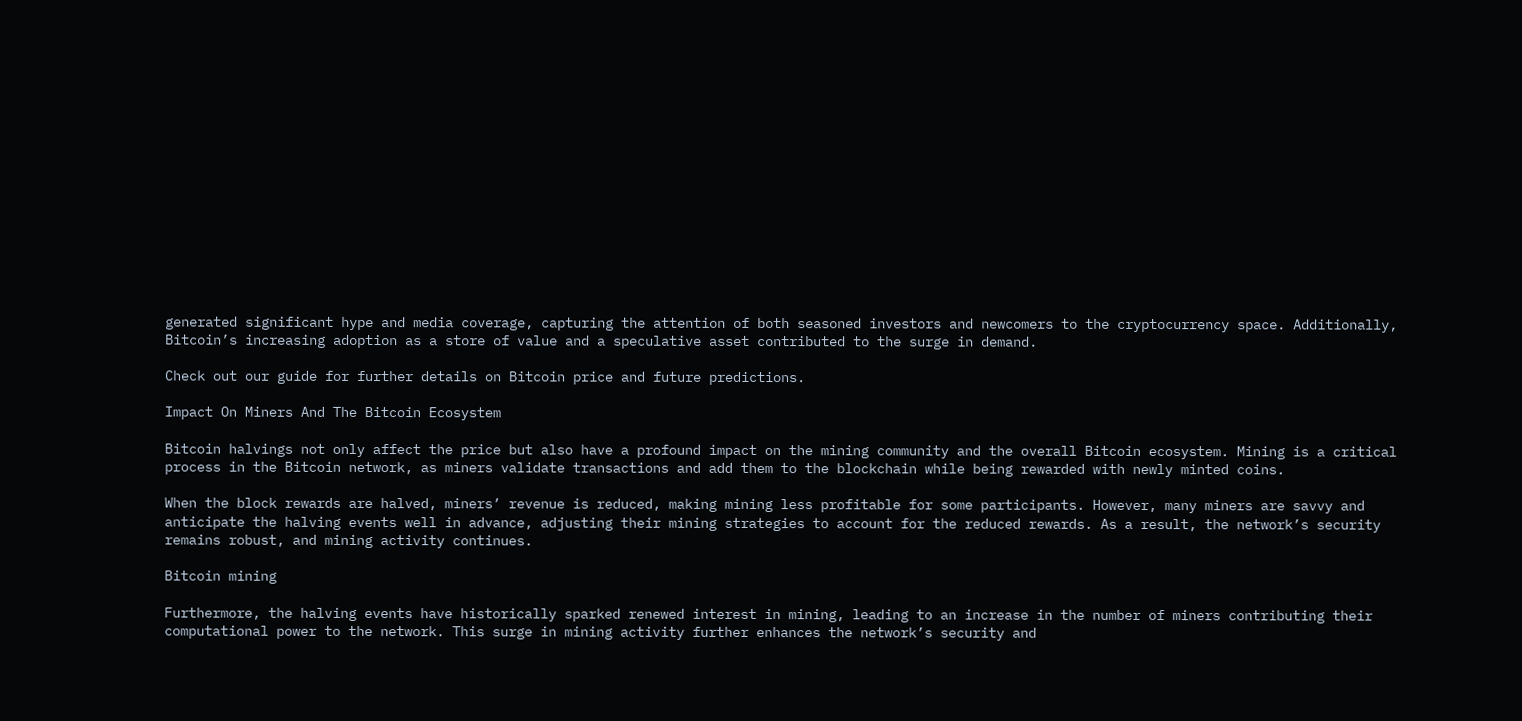generated significant hype and media coverage, capturing the attention of both seasoned investors and newcomers to the cryptocurrency space. Additionally, Bitcoin’s increasing adoption as a store of value and a speculative asset contributed to the surge in demand.

Check out our guide for further details on Bitcoin price and future predictions.

Impact On Miners And The Bitcoin Ecosystem

Bitcoin halvings not only affect the price but also have a profound impact on the mining community and the overall Bitcoin ecosystem. Mining is a critical process in the Bitcoin network, as miners validate transactions and add them to the blockchain while being rewarded with newly minted coins.

When the block rewards are halved, miners’ revenue is reduced, making mining less profitable for some participants. However, many miners are savvy and anticipate the halving events well in advance, adjusting their mining strategies to account for the reduced rewards. As a result, the network’s security remains robust, and mining activity continues.

Bitcoin mining

Furthermore, the halving events have historically sparked renewed interest in mining, leading to an increase in the number of miners contributing their computational power to the network. This surge in mining activity further enhances the network’s security and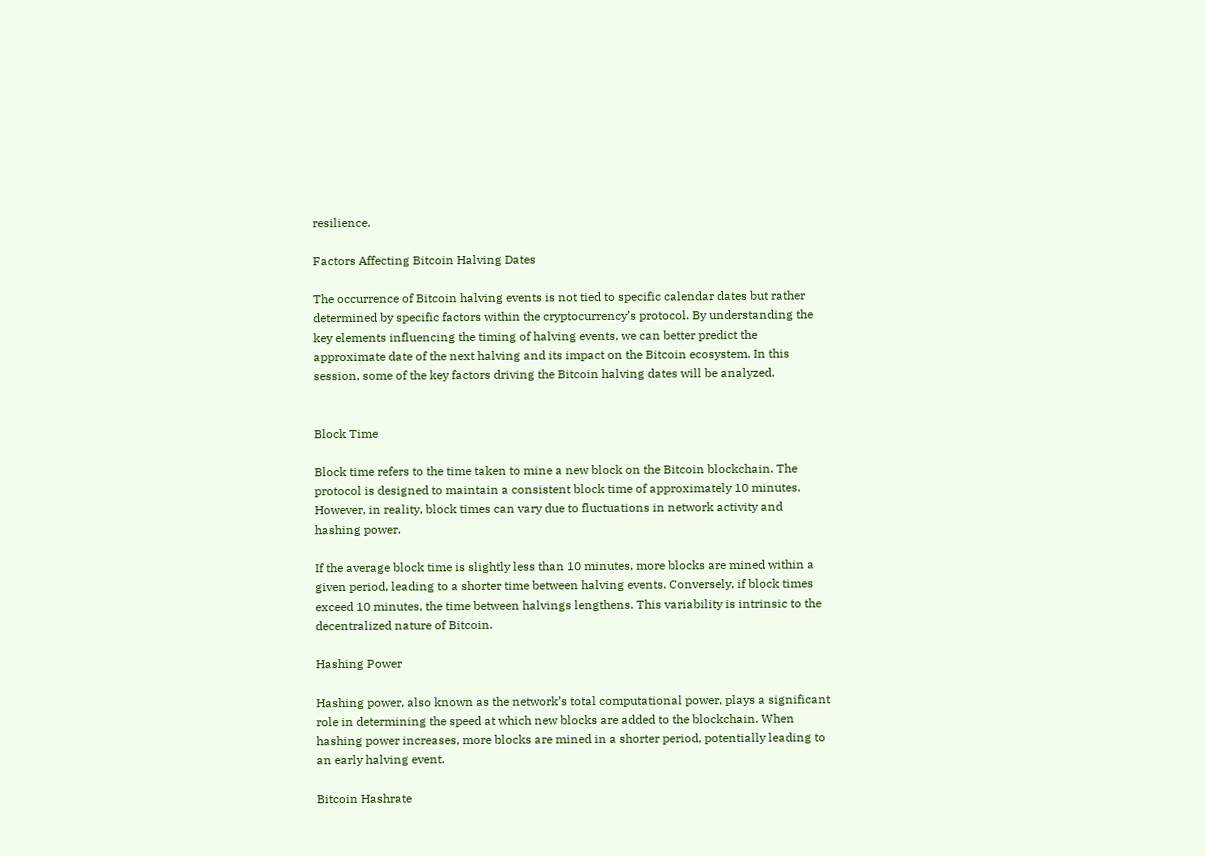resilience.

Factors Affecting Bitcoin Halving Dates

The occurrence of Bitcoin halving events is not tied to specific calendar dates but rather determined by specific factors within the cryptocurrency’s protocol. By understanding the key elements influencing the timing of halving events, we can better predict the approximate date of the next halving and its impact on the Bitcoin ecosystem. In this session, some of the key factors driving the Bitcoin halving dates will be analyzed.


Block Time

Block time refers to the time taken to mine a new block on the Bitcoin blockchain. The protocol is designed to maintain a consistent block time of approximately 10 minutes. However, in reality, block times can vary due to fluctuations in network activity and hashing power.

If the average block time is slightly less than 10 minutes, more blocks are mined within a given period, leading to a shorter time between halving events. Conversely, if block times exceed 10 minutes, the time between halvings lengthens. This variability is intrinsic to the decentralized nature of Bitcoin.

Hashing Power

Hashing power, also known as the network’s total computational power, plays a significant role in determining the speed at which new blocks are added to the blockchain. When hashing power increases, more blocks are mined in a shorter period, potentially leading to an early halving event.

Bitcoin Hashrate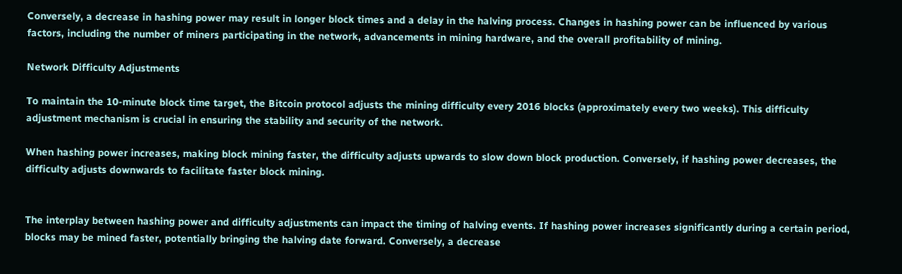Conversely, a decrease in hashing power may result in longer block times and a delay in the halving process. Changes in hashing power can be influenced by various factors, including the number of miners participating in the network, advancements in mining hardware, and the overall profitability of mining.

Network Difficulty Adjustments

To maintain the 10-minute block time target, the Bitcoin protocol adjusts the mining difficulty every 2016 blocks (approximately every two weeks). This difficulty adjustment mechanism is crucial in ensuring the stability and security of the network.

When hashing power increases, making block mining faster, the difficulty adjusts upwards to slow down block production. Conversely, if hashing power decreases, the difficulty adjusts downwards to facilitate faster block mining.


The interplay between hashing power and difficulty adjustments can impact the timing of halving events. If hashing power increases significantly during a certain period, blocks may be mined faster, potentially bringing the halving date forward. Conversely, a decrease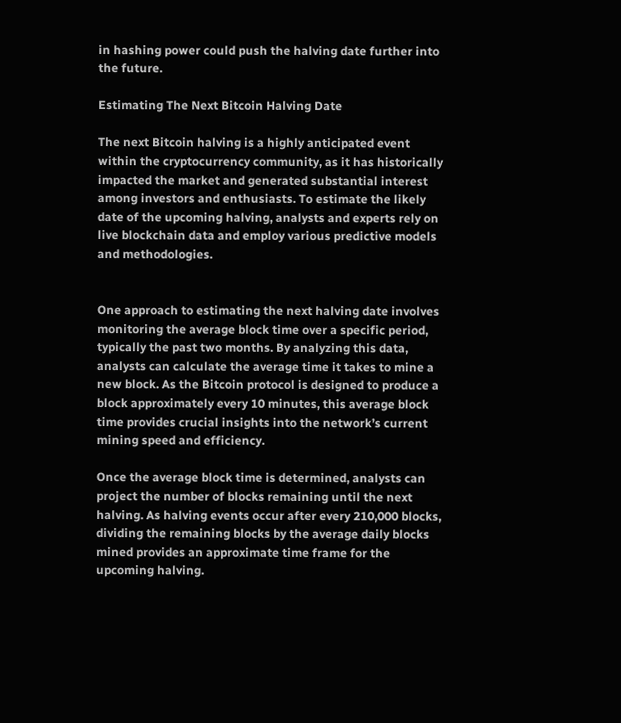in hashing power could push the halving date further into the future.

Estimating The Next Bitcoin Halving Date

The next Bitcoin halving is a highly anticipated event within the cryptocurrency community, as it has historically impacted the market and generated substantial interest among investors and enthusiasts. To estimate the likely date of the upcoming halving, analysts and experts rely on live blockchain data and employ various predictive models and methodologies.


One approach to estimating the next halving date involves monitoring the average block time over a specific period, typically the past two months. By analyzing this data, analysts can calculate the average time it takes to mine a new block. As the Bitcoin protocol is designed to produce a block approximately every 10 minutes, this average block time provides crucial insights into the network’s current mining speed and efficiency.

Once the average block time is determined, analysts can project the number of blocks remaining until the next halving. As halving events occur after every 210,000 blocks, dividing the remaining blocks by the average daily blocks mined provides an approximate time frame for the upcoming halving.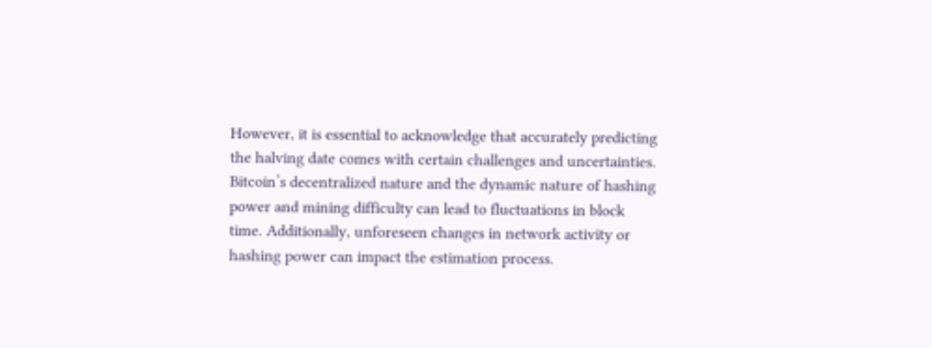However, it is essential to acknowledge that accurately predicting the halving date comes with certain challenges and uncertainties. Bitcoin’s decentralized nature and the dynamic nature of hashing power and mining difficulty can lead to fluctuations in block time. Additionally, unforeseen changes in network activity or hashing power can impact the estimation process.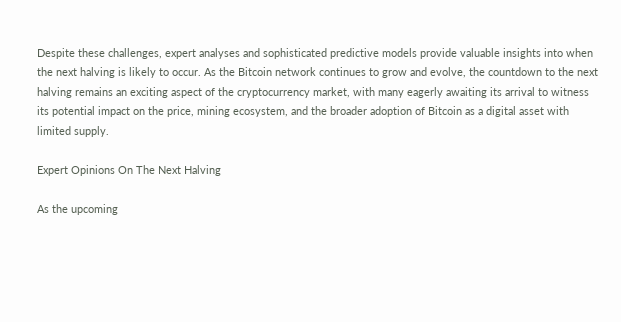Despite these challenges, expert analyses and sophisticated predictive models provide valuable insights into when the next halving is likely to occur. As the Bitcoin network continues to grow and evolve, the countdown to the next halving remains an exciting aspect of the cryptocurrency market, with many eagerly awaiting its arrival to witness its potential impact on the price, mining ecosystem, and the broader adoption of Bitcoin as a digital asset with limited supply.

Expert Opinions On The Next Halving

As the upcoming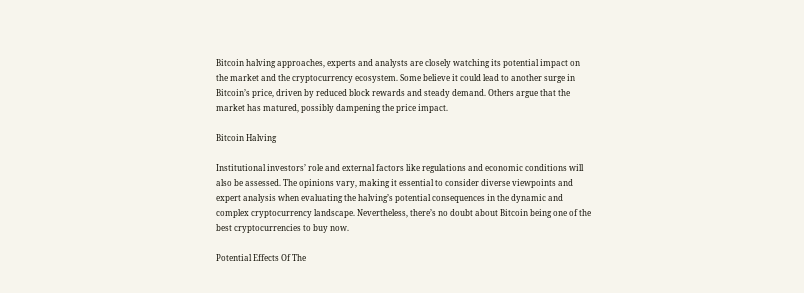Bitcoin halving approaches, experts and analysts are closely watching its potential impact on the market and the cryptocurrency ecosystem. Some believe it could lead to another surge in Bitcoin’s price, driven by reduced block rewards and steady demand. Others argue that the market has matured, possibly dampening the price impact.

Bitcoin Halving

Institutional investors’ role and external factors like regulations and economic conditions will also be assessed. The opinions vary, making it essential to consider diverse viewpoints and expert analysis when evaluating the halving’s potential consequences in the dynamic and complex cryptocurrency landscape. Nevertheless, there’s no doubt about Bitcoin being one of the best cryptocurrencies to buy now.

Potential Effects Of The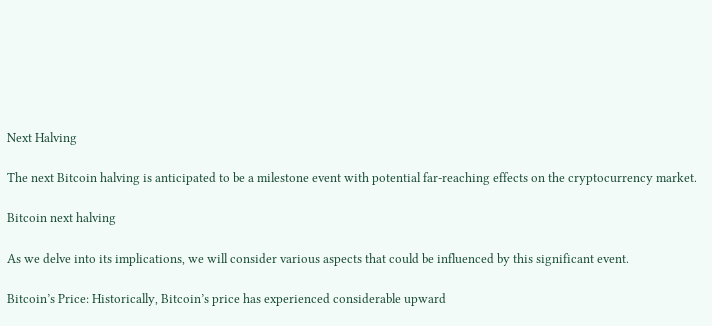Next Halving

The next Bitcoin halving is anticipated to be a milestone event with potential far-reaching effects on the cryptocurrency market.

Bitcoin next halving

As we delve into its implications, we will consider various aspects that could be influenced by this significant event.

Bitcoin’s Price: Historically, Bitcoin’s price has experienced considerable upward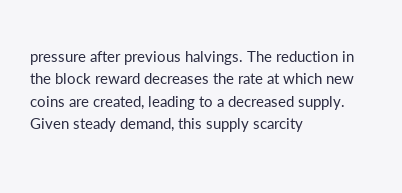pressure after previous halvings. The reduction in the block reward decreases the rate at which new coins are created, leading to a decreased supply. Given steady demand, this supply scarcity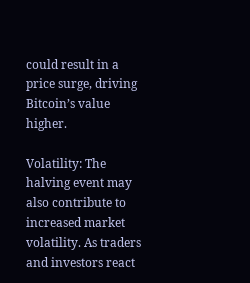could result in a price surge, driving Bitcoin’s value higher.

Volatility: The halving event may also contribute to increased market volatility. As traders and investors react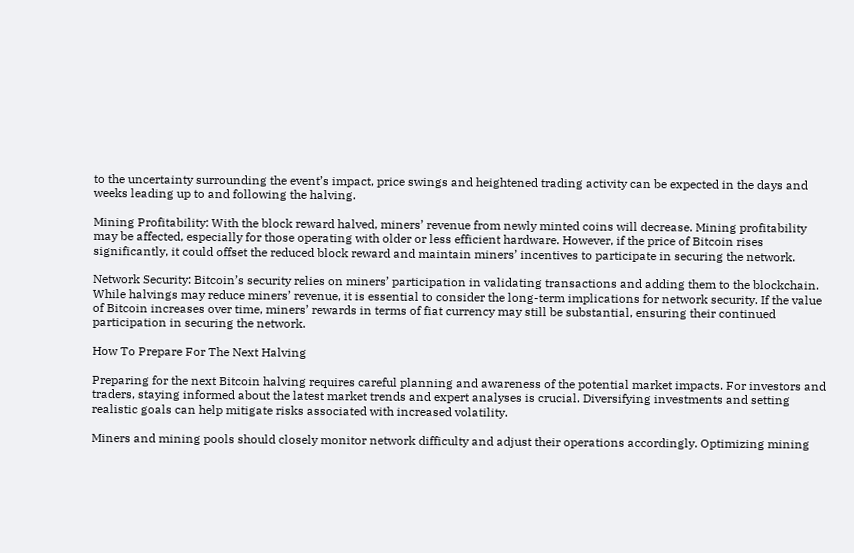to the uncertainty surrounding the event’s impact, price swings and heightened trading activity can be expected in the days and weeks leading up to and following the halving.

Mining Profitability: With the block reward halved, miners’ revenue from newly minted coins will decrease. Mining profitability may be affected, especially for those operating with older or less efficient hardware. However, if the price of Bitcoin rises significantly, it could offset the reduced block reward and maintain miners’ incentives to participate in securing the network.

Network Security: Bitcoin’s security relies on miners’ participation in validating transactions and adding them to the blockchain. While halvings may reduce miners’ revenue, it is essential to consider the long-term implications for network security. If the value of Bitcoin increases over time, miners’ rewards in terms of fiat currency may still be substantial, ensuring their continued participation in securing the network.

How To Prepare For The Next Halving

Preparing for the next Bitcoin halving requires careful planning and awareness of the potential market impacts. For investors and traders, staying informed about the latest market trends and expert analyses is crucial. Diversifying investments and setting realistic goals can help mitigate risks associated with increased volatility.

Miners and mining pools should closely monitor network difficulty and adjust their operations accordingly. Optimizing mining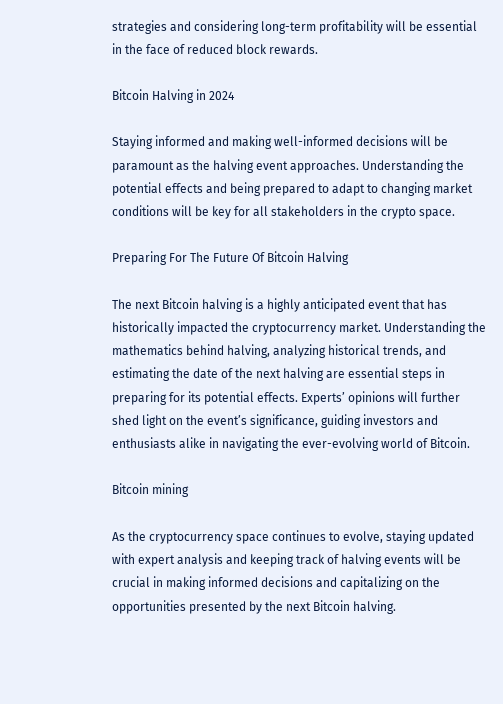strategies and considering long-term profitability will be essential in the face of reduced block rewards.

Bitcoin Halving in 2024

Staying informed and making well-informed decisions will be paramount as the halving event approaches. Understanding the potential effects and being prepared to adapt to changing market conditions will be key for all stakeholders in the crypto space.

Preparing For The Future Of Bitcoin Halving

The next Bitcoin halving is a highly anticipated event that has historically impacted the cryptocurrency market. Understanding the mathematics behind halving, analyzing historical trends, and estimating the date of the next halving are essential steps in preparing for its potential effects. Experts’ opinions will further shed light on the event’s significance, guiding investors and enthusiasts alike in navigating the ever-evolving world of Bitcoin.

Bitcoin mining

As the cryptocurrency space continues to evolve, staying updated with expert analysis and keeping track of halving events will be crucial in making informed decisions and capitalizing on the opportunities presented by the next Bitcoin halving.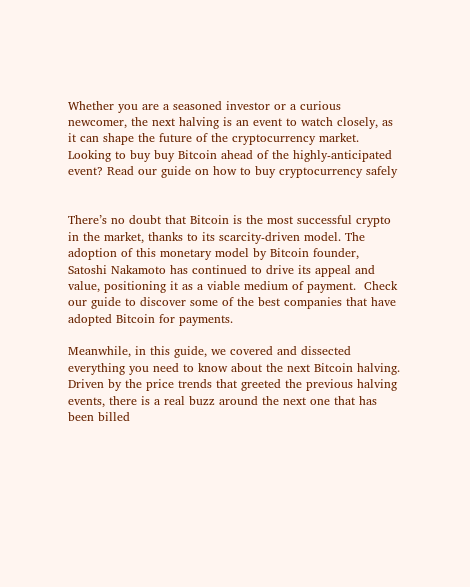Whether you are a seasoned investor or a curious newcomer, the next halving is an event to watch closely, as it can shape the future of the cryptocurrency market. Looking to buy buy Bitcoin ahead of the highly-anticipated event? Read our guide on how to buy cryptocurrency safely


There’s no doubt that Bitcoin is the most successful crypto in the market, thanks to its scarcity-driven model. The adoption of this monetary model by Bitcoin founder, Satoshi Nakamoto has continued to drive its appeal and value, positioning it as a viable medium of payment.  Check our guide to discover some of the best companies that have adopted Bitcoin for payments.

Meanwhile, in this guide, we covered and dissected everything you need to know about the next Bitcoin halving. Driven by the price trends that greeted the previous halving events, there is a real buzz around the next one that has been billed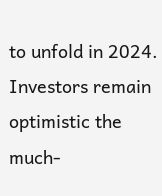to unfold in 2024. Investors remain optimistic the much-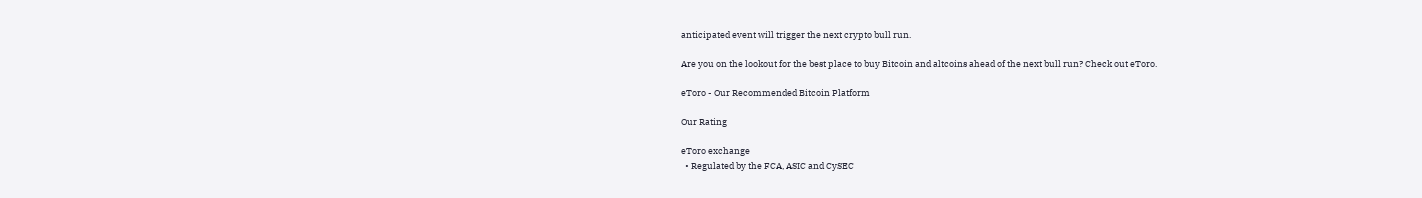anticipated event will trigger the next crypto bull run.

Are you on the lookout for the best place to buy Bitcoin and altcoins ahead of the next bull run? Check out eToro.

eToro - Our Recommended Bitcoin Platform

Our Rating

eToro exchange
  • Regulated by the FCA, ASIC and CySEC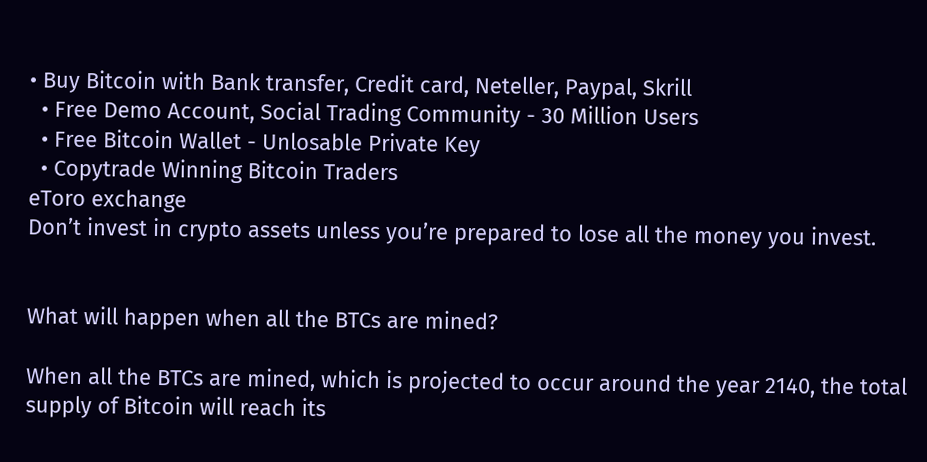• Buy Bitcoin with Bank transfer, Credit card, Neteller, Paypal, Skrill
  • Free Demo Account, Social Trading Community - 30 Million Users
  • Free Bitcoin Wallet - Unlosable Private Key
  • Copytrade Winning Bitcoin Traders
eToro exchange
Don’t invest in crypto assets unless you’re prepared to lose all the money you invest.


What will happen when all the BTCs are mined?

When all the BTCs are mined, which is projected to occur around the year 2140, the total supply of Bitcoin will reach its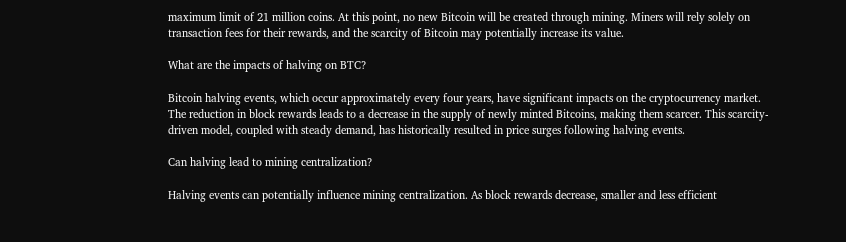maximum limit of 21 million coins. At this point, no new Bitcoin will be created through mining. Miners will rely solely on transaction fees for their rewards, and the scarcity of Bitcoin may potentially increase its value.

What are the impacts of halving on BTC?

Bitcoin halving events, which occur approximately every four years, have significant impacts on the cryptocurrency market. The reduction in block rewards leads to a decrease in the supply of newly minted Bitcoins, making them scarcer. This scarcity-driven model, coupled with steady demand, has historically resulted in price surges following halving events.

Can halving lead to mining centralization?

Halving events can potentially influence mining centralization. As block rewards decrease, smaller and less efficient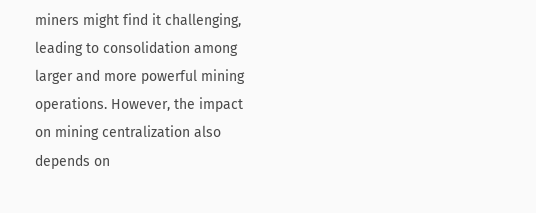miners might find it challenging, leading to consolidation among larger and more powerful mining operations. However, the impact on mining centralization also depends on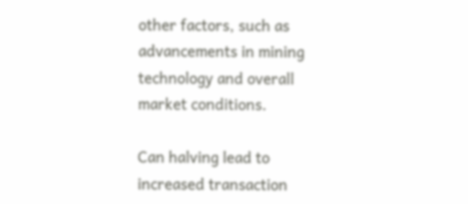other factors, such as advancements in mining technology and overall market conditions.

Can halving lead to increased transaction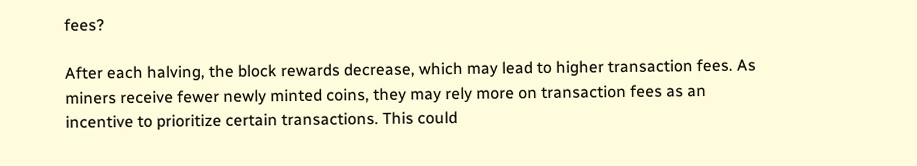fees?

After each halving, the block rewards decrease, which may lead to higher transaction fees. As miners receive fewer newly minted coins, they may rely more on transaction fees as an incentive to prioritize certain transactions. This could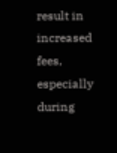result in increased fees, especially during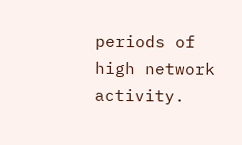periods of high network activity.